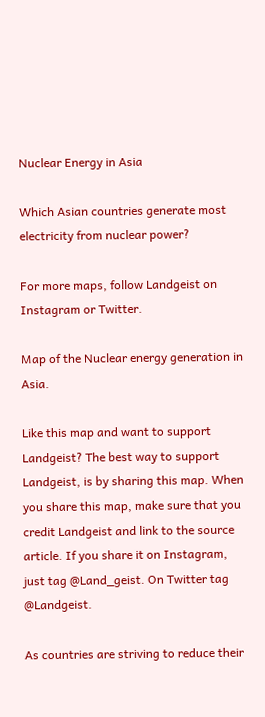Nuclear Energy in Asia

Which Asian countries generate most electricity from nuclear power?

For more maps, follow Landgeist on Instagram or Twitter.

Map of the Nuclear energy generation in Asia.

Like this map and want to support Landgeist? The best way to support Landgeist, is by sharing this map. When you share this map, make sure that you credit Landgeist and link to the source article. If you share it on Instagram, just tag @Land_geist. On Twitter tag @Landgeist.

As countries are striving to reduce their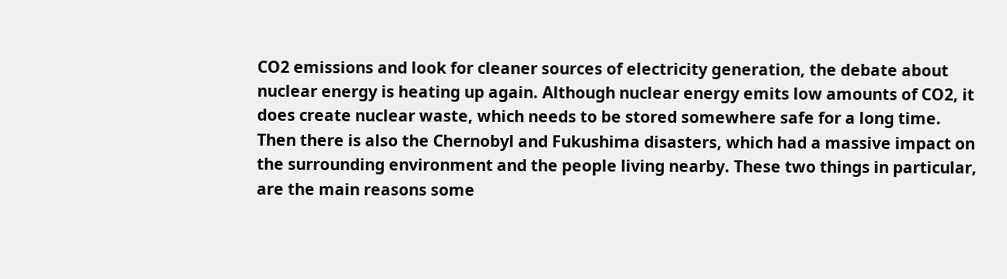CO2 emissions and look for cleaner sources of electricity generation, the debate about nuclear energy is heating up again. Although nuclear energy emits low amounts of CO2, it does create nuclear waste, which needs to be stored somewhere safe for a long time. Then there is also the Chernobyl and Fukushima disasters, which had a massive impact on the surrounding environment and the people living nearby. These two things in particular, are the main reasons some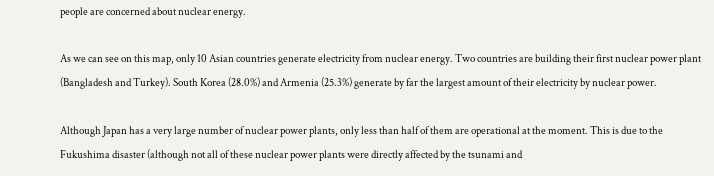people are concerned about nuclear energy.

As we can see on this map, only 10 Asian countries generate electricity from nuclear energy. Two countries are building their first nuclear power plant (Bangladesh and Turkey). South Korea (28.0%) and Armenia (25.3%) generate by far the largest amount of their electricity by nuclear power.

Although Japan has a very large number of nuclear power plants, only less than half of them are operational at the moment. This is due to the Fukushima disaster (although not all of these nuclear power plants were directly affected by the tsunami and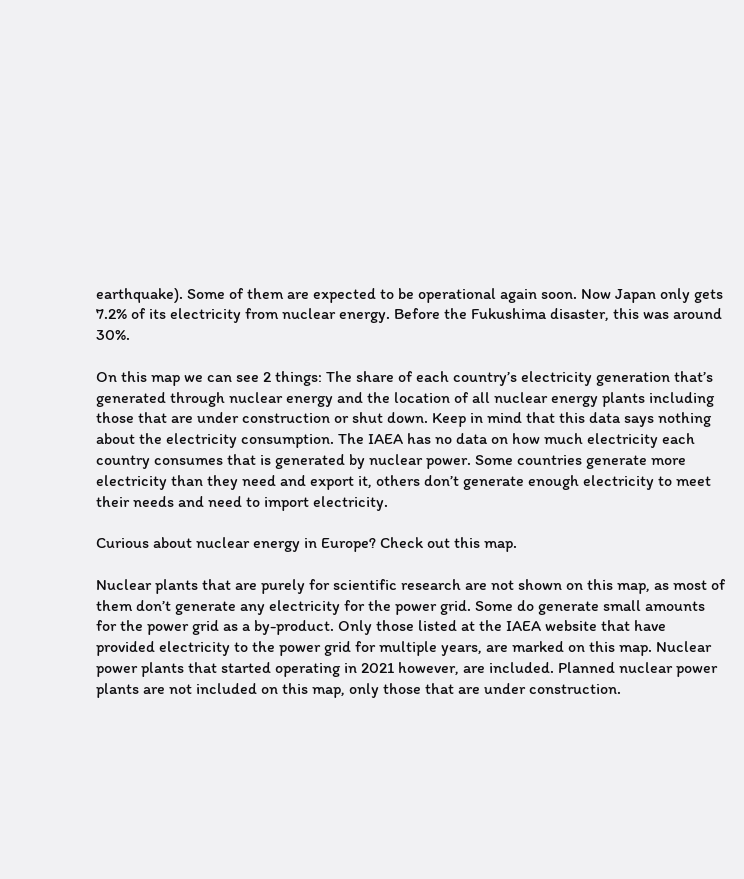earthquake). Some of them are expected to be operational again soon. Now Japan only gets 7.2% of its electricity from nuclear energy. Before the Fukushima disaster, this was around 30%.

On this map we can see 2 things: The share of each country’s electricity generation that’s generated through nuclear energy and the location of all nuclear energy plants including those that are under construction or shut down. Keep in mind that this data says nothing about the electricity consumption. The IAEA has no data on how much electricity each country consumes that is generated by nuclear power. Some countries generate more electricity than they need and export it, others don’t generate enough electricity to meet their needs and need to import electricity.

Curious about nuclear energy in Europe? Check out this map.

Nuclear plants that are purely for scientific research are not shown on this map, as most of them don’t generate any electricity for the power grid. Some do generate small amounts for the power grid as a by-product. Only those listed at the IAEA website that have provided electricity to the power grid for multiple years, are marked on this map. Nuclear power plants that started operating in 2021 however, are included. Planned nuclear power plants are not included on this map, only those that are under construction.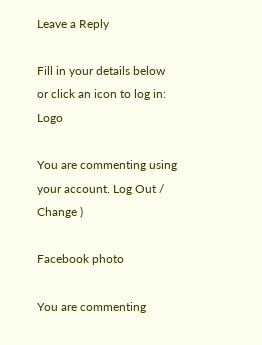Leave a Reply

Fill in your details below or click an icon to log in: Logo

You are commenting using your account. Log Out /  Change )

Facebook photo

You are commenting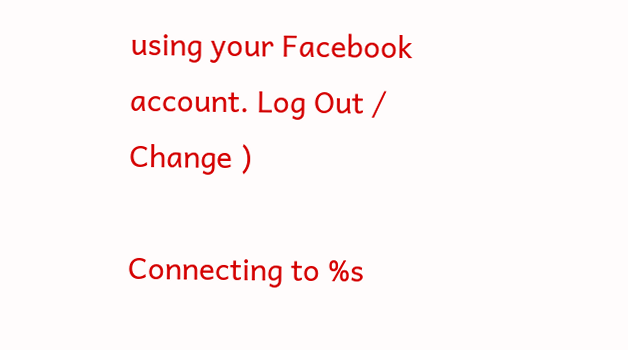using your Facebook account. Log Out /  Change )

Connecting to %s